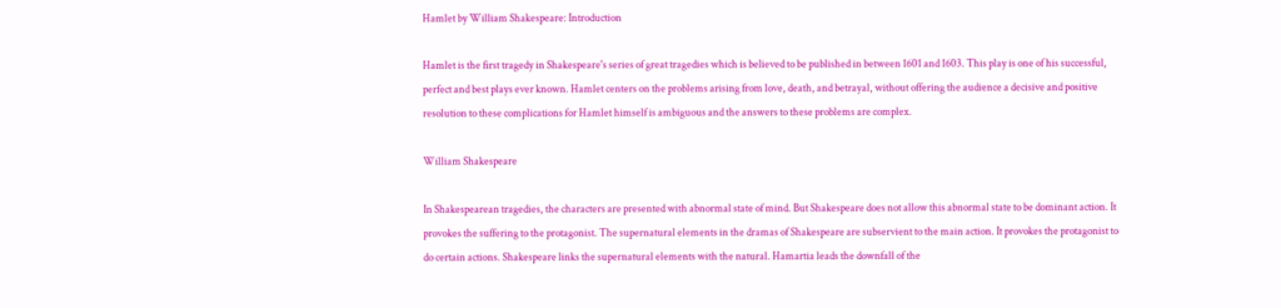Hamlet by William Shakespeare: Introduction

Hamlet is the first tragedy in Shakespeare's series of great tragedies which is believed to be published in between 1601 and 1603. This play is one of his successful, perfect and best plays ever known. Hamlet centers on the problems arising from love, death, and betrayal, without offering the audience a decisive and positive resolution to these complications for Hamlet himself is ambiguous and the answers to these problems are complex.

William Shakespeare

In Shakespearean tragedies, the characters are presented with abnormal state of mind. But Shakespeare does not allow this abnormal state to be dominant action. It provokes the suffering to the protagonist. The supernatural elements in the dramas of Shakespeare are subservient to the main action. It provokes the protagonist to do certain actions. Shakespeare links the supernatural elements with the natural. Hamartia leads the downfall of the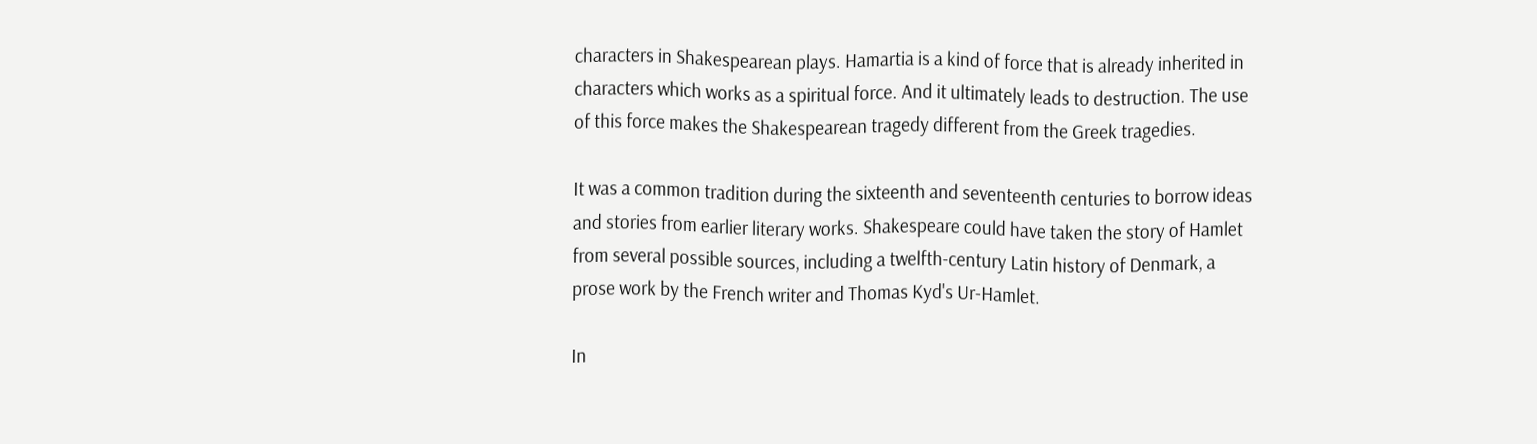characters in Shakespearean plays. Hamartia is a kind of force that is already inherited in characters which works as a spiritual force. And it ultimately leads to destruction. The use of this force makes the Shakespearean tragedy different from the Greek tragedies.

It was a common tradition during the sixteenth and seventeenth centuries to borrow ideas and stories from earlier literary works. Shakespeare could have taken the story of Hamlet from several possible sources, including a twelfth-century Latin history of Denmark, a prose work by the French writer and Thomas Kyd's Ur-Hamlet.

In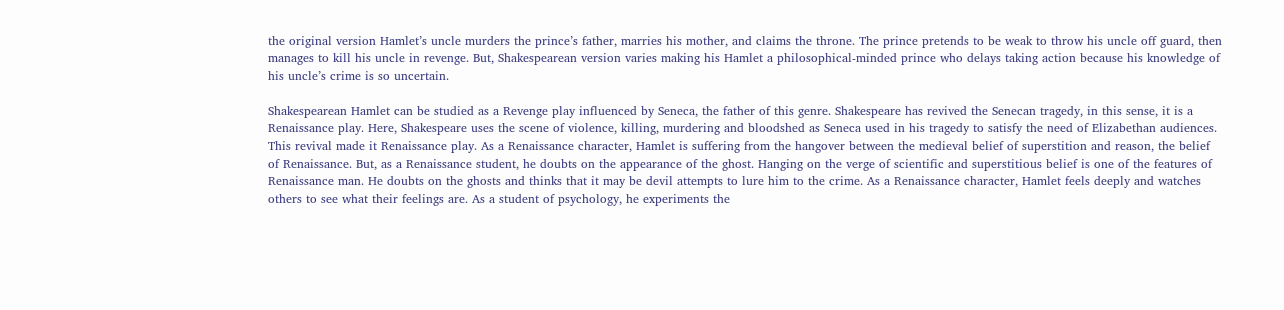the original version Hamlet’s uncle murders the prince’s father, marries his mother, and claims the throne. The prince pretends to be weak to throw his uncle off guard, then manages to kill his uncle in revenge. But, Shakespearean version varies making his Hamlet a philosophical-minded prince who delays taking action because his knowledge of his uncle’s crime is so uncertain.

Shakespearean Hamlet can be studied as a Revenge play influenced by Seneca, the father of this genre. Shakespeare has revived the Senecan tragedy, in this sense, it is a Renaissance play. Here, Shakespeare uses the scene of violence, killing, murdering and bloodshed as Seneca used in his tragedy to satisfy the need of Elizabethan audiences. This revival made it Renaissance play. As a Renaissance character, Hamlet is suffering from the hangover between the medieval belief of superstition and reason, the belief of Renaissance. But, as a Renaissance student, he doubts on the appearance of the ghost. Hanging on the verge of scientific and superstitious belief is one of the features of Renaissance man. He doubts on the ghosts and thinks that it may be devil attempts to lure him to the crime. As a Renaissance character, Hamlet feels deeply and watches others to see what their feelings are. As a student of psychology, he experiments the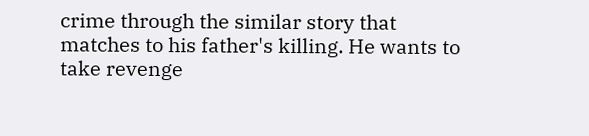crime through the similar story that matches to his father's killing. He wants to take revenge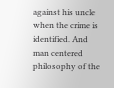against his uncle when the crime is identified. And man centered philosophy of the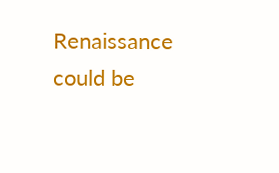Renaissance could be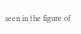seen in the figure of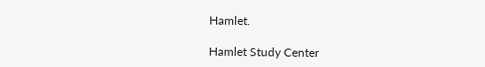Hamlet.

Hamlet Study Center